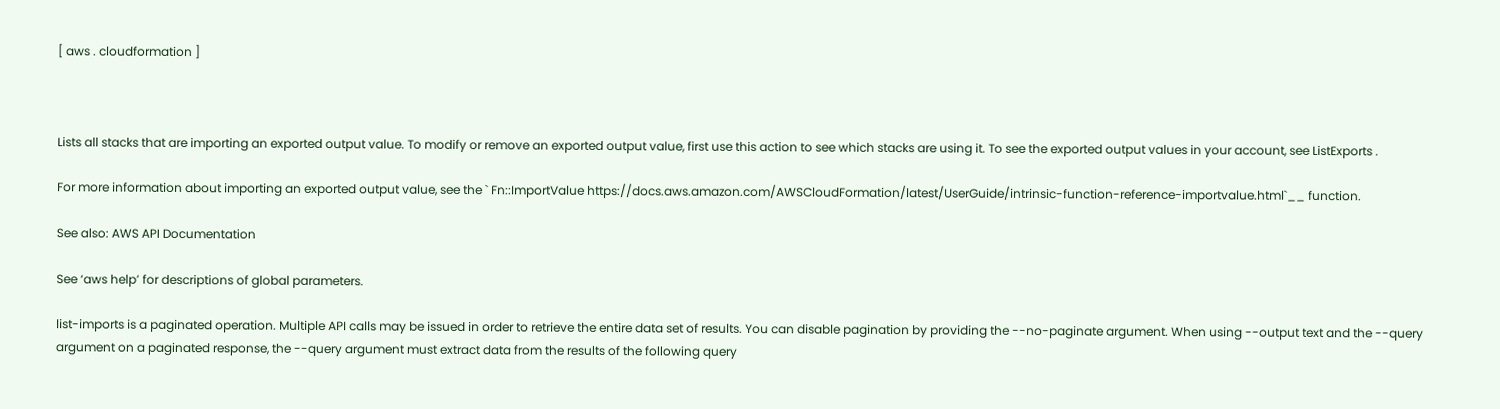[ aws . cloudformation ]



Lists all stacks that are importing an exported output value. To modify or remove an exported output value, first use this action to see which stacks are using it. To see the exported output values in your account, see ListExports .

For more information about importing an exported output value, see the ` Fn::ImportValue https://docs.aws.amazon.com/AWSCloudFormation/latest/UserGuide/intrinsic-function-reference-importvalue.html`__ function.

See also: AWS API Documentation

See ‘aws help’ for descriptions of global parameters.

list-imports is a paginated operation. Multiple API calls may be issued in order to retrieve the entire data set of results. You can disable pagination by providing the --no-paginate argument. When using --output text and the --query argument on a paginated response, the --query argument must extract data from the results of the following query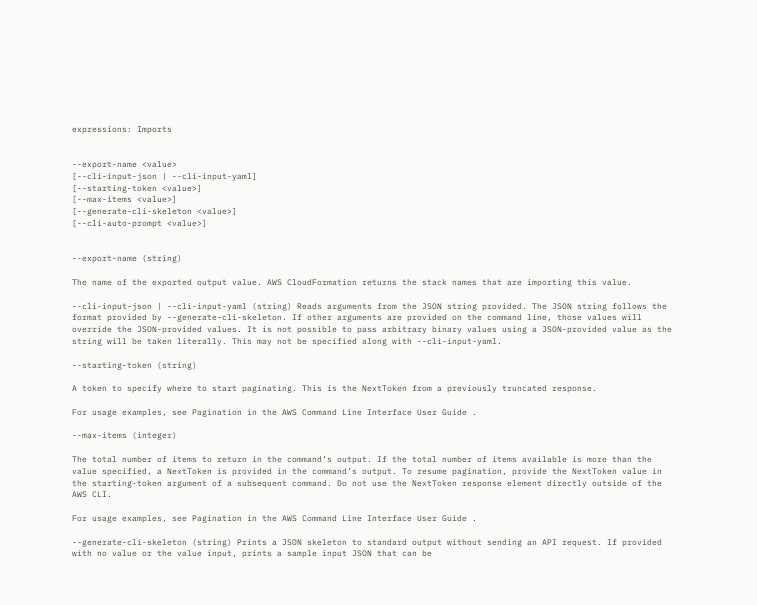expressions: Imports


--export-name <value>
[--cli-input-json | --cli-input-yaml]
[--starting-token <value>]
[--max-items <value>]
[--generate-cli-skeleton <value>]
[--cli-auto-prompt <value>]


--export-name (string)

The name of the exported output value. AWS CloudFormation returns the stack names that are importing this value.

--cli-input-json | --cli-input-yaml (string) Reads arguments from the JSON string provided. The JSON string follows the format provided by --generate-cli-skeleton. If other arguments are provided on the command line, those values will override the JSON-provided values. It is not possible to pass arbitrary binary values using a JSON-provided value as the string will be taken literally. This may not be specified along with --cli-input-yaml.

--starting-token (string)

A token to specify where to start paginating. This is the NextToken from a previously truncated response.

For usage examples, see Pagination in the AWS Command Line Interface User Guide .

--max-items (integer)

The total number of items to return in the command’s output. If the total number of items available is more than the value specified, a NextToken is provided in the command’s output. To resume pagination, provide the NextToken value in the starting-token argument of a subsequent command. Do not use the NextToken response element directly outside of the AWS CLI.

For usage examples, see Pagination in the AWS Command Line Interface User Guide .

--generate-cli-skeleton (string) Prints a JSON skeleton to standard output without sending an API request. If provided with no value or the value input, prints a sample input JSON that can be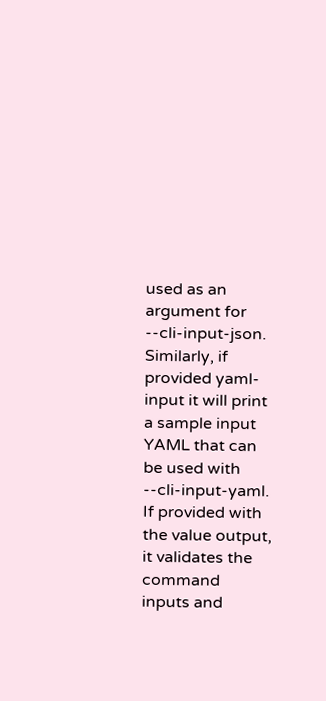used as an argument for --cli-input-json. Similarly, if provided yaml-input it will print a sample input YAML that can be used with --cli-input-yaml. If provided with the value output, it validates the command inputs and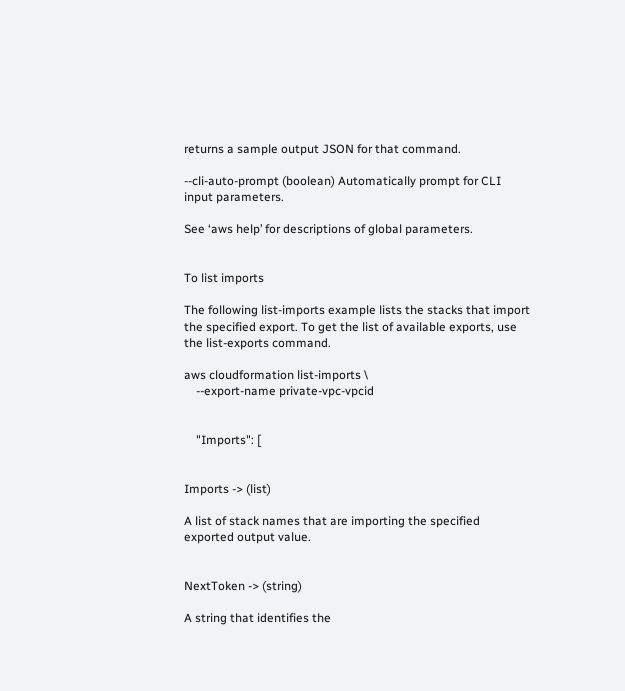returns a sample output JSON for that command.

--cli-auto-prompt (boolean) Automatically prompt for CLI input parameters.

See ‘aws help’ for descriptions of global parameters.


To list imports

The following list-imports example lists the stacks that import the specified export. To get the list of available exports, use the list-exports command.

aws cloudformation list-imports \
    --export-name private-vpc-vpcid


    "Imports": [


Imports -> (list)

A list of stack names that are importing the specified exported output value.


NextToken -> (string)

A string that identifies the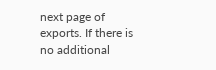next page of exports. If there is no additional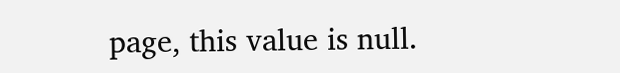page, this value is null.